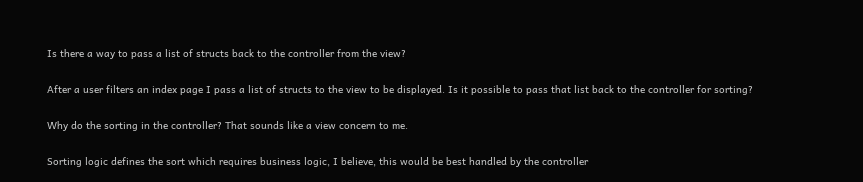Is there a way to pass a list of structs back to the controller from the view?

After a user filters an index page I pass a list of structs to the view to be displayed. Is it possible to pass that list back to the controller for sorting?

Why do the sorting in the controller? That sounds like a view concern to me.

Sorting logic defines the sort which requires business logic, I believe, this would be best handled by the controller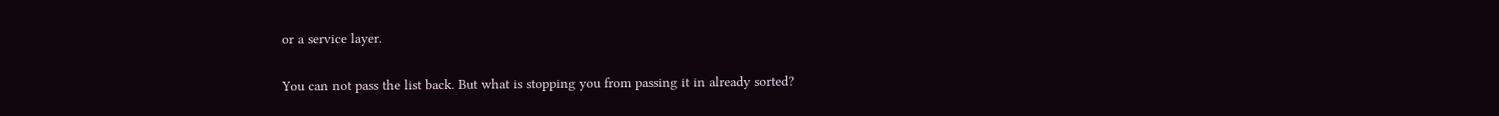or a service layer.

You can not pass the list back. But what is stopping you from passing it in already sorted?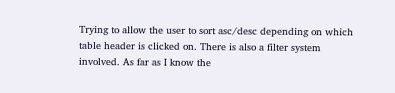Trying to allow the user to sort asc/desc depending on which table header is clicked on. There is also a filter system involved. As far as I know the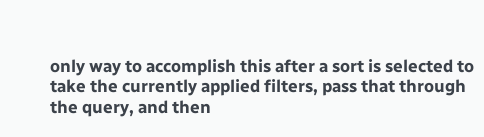only way to accomplish this after a sort is selected to take the currently applied filters, pass that through the query, and then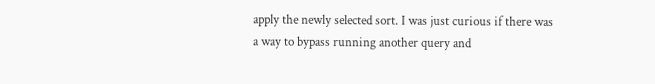apply the newly selected sort. I was just curious if there was a way to bypass running another query and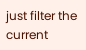just filter the current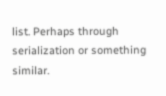list. Perhaps through serialization or something similar.